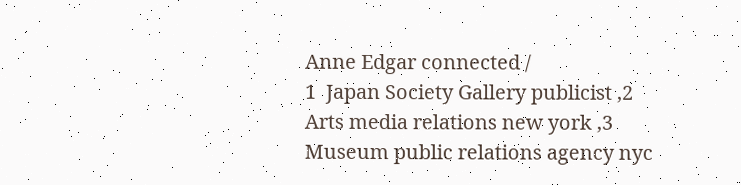Anne Edgar connected /
1  Japan Society Gallery publicist ,2  Arts media relations new york ,3  Museum public relations agency nyc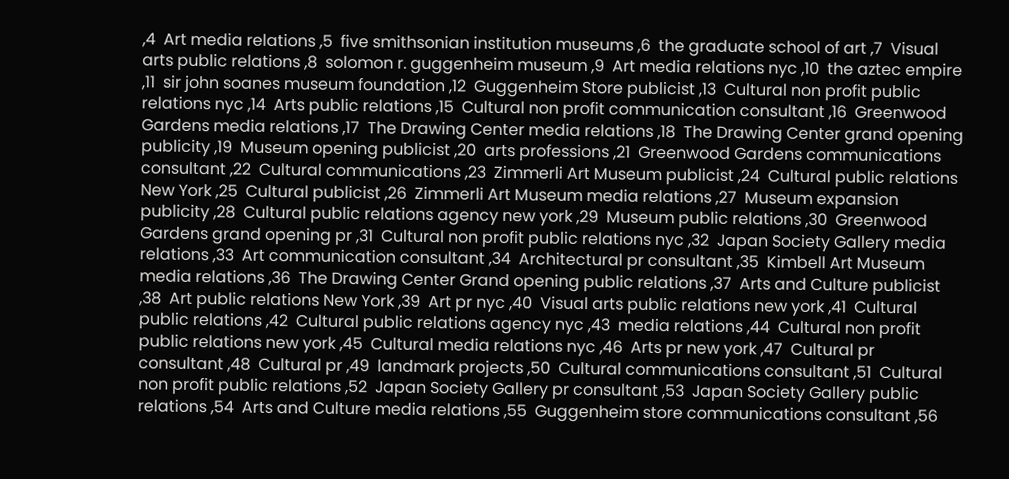,4  Art media relations ,5  five smithsonian institution museums ,6  the graduate school of art ,7  Visual arts public relations ,8  solomon r. guggenheim museum ,9  Art media relations nyc ,10  the aztec empire ,11  sir john soanes museum foundation ,12  Guggenheim Store publicist ,13  Cultural non profit public relations nyc ,14  Arts public relations ,15  Cultural non profit communication consultant ,16  Greenwood Gardens media relations ,17  The Drawing Center media relations ,18  The Drawing Center grand opening publicity ,19  Museum opening publicist ,20  arts professions ,21  Greenwood Gardens communications consultant ,22  Cultural communications ,23  Zimmerli Art Museum publicist ,24  Cultural public relations New York ,25  Cultural publicist ,26  Zimmerli Art Museum media relations ,27  Museum expansion publicity ,28  Cultural public relations agency new york ,29  Museum public relations ,30  Greenwood Gardens grand opening pr ,31  Cultural non profit public relations nyc ,32  Japan Society Gallery media relations ,33  Art communication consultant ,34  Architectural pr consultant ,35  Kimbell Art Museum media relations ,36  The Drawing Center Grand opening public relations ,37  Arts and Culture publicist ,38  Art public relations New York ,39  Art pr nyc ,40  Visual arts public relations new york ,41  Cultural public relations ,42  Cultural public relations agency nyc ,43  media relations ,44  Cultural non profit public relations new york ,45  Cultural media relations nyc ,46  Arts pr new york ,47  Cultural pr consultant ,48  Cultural pr ,49  landmark projects ,50  Cultural communications consultant ,51  Cultural non profit public relations ,52  Japan Society Gallery pr consultant ,53  Japan Society Gallery public relations ,54  Arts and Culture media relations ,55  Guggenheim store communications consultant ,56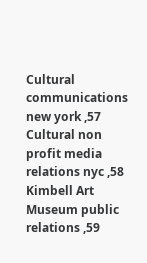Cultural communications new york ,57  Cultural non profit media relations nyc ,58  Kimbell Art Museum public relations ,59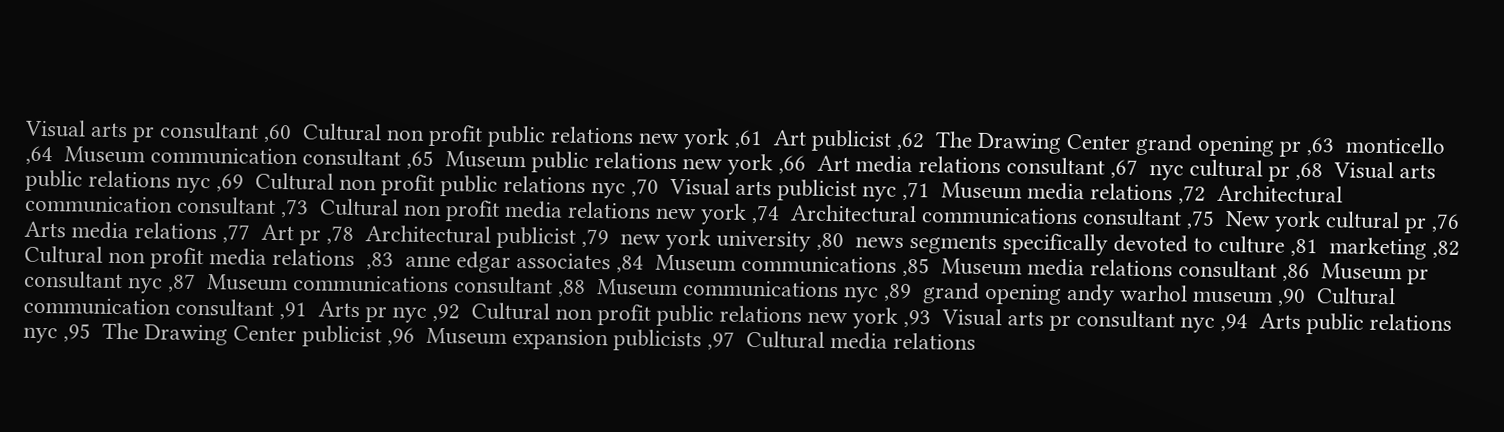Visual arts pr consultant ,60  Cultural non profit public relations new york ,61  Art publicist ,62  The Drawing Center grand opening pr ,63  monticello ,64  Museum communication consultant ,65  Museum public relations new york ,66  Art media relations consultant ,67  nyc cultural pr ,68  Visual arts public relations nyc ,69  Cultural non profit public relations nyc ,70  Visual arts publicist nyc ,71  Museum media relations ,72  Architectural communication consultant ,73  Cultural non profit media relations new york ,74  Architectural communications consultant ,75  New york cultural pr ,76  Arts media relations ,77  Art pr ,78  Architectural publicist ,79  new york university ,80  news segments specifically devoted to culture ,81  marketing ,82  Cultural non profit media relations  ,83  anne edgar associates ,84  Museum communications ,85  Museum media relations consultant ,86  Museum pr consultant nyc ,87  Museum communications consultant ,88  Museum communications nyc ,89  grand opening andy warhol museum ,90  Cultural communication consultant ,91  Arts pr nyc ,92  Cultural non profit public relations new york ,93  Visual arts pr consultant nyc ,94  Arts public relations nyc ,95  The Drawing Center publicist ,96  Museum expansion publicists ,97  Cultural media relations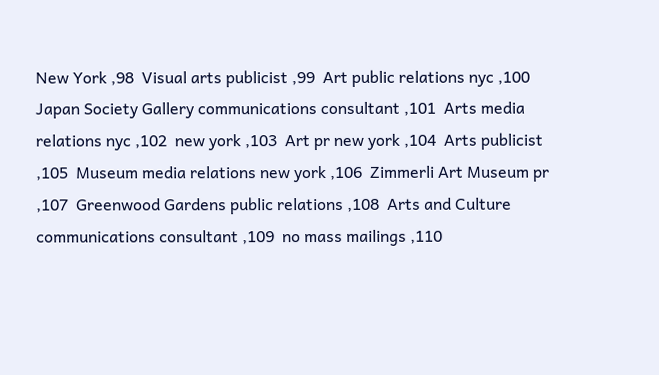New York ,98  Visual arts publicist ,99  Art public relations nyc ,100  Japan Society Gallery communications consultant ,101  Arts media relations nyc ,102  new york ,103  Art pr new york ,104  Arts publicist ,105  Museum media relations new york ,106  Zimmerli Art Museum pr ,107  Greenwood Gardens public relations ,108  Arts and Culture communications consultant ,109  no mass mailings ,110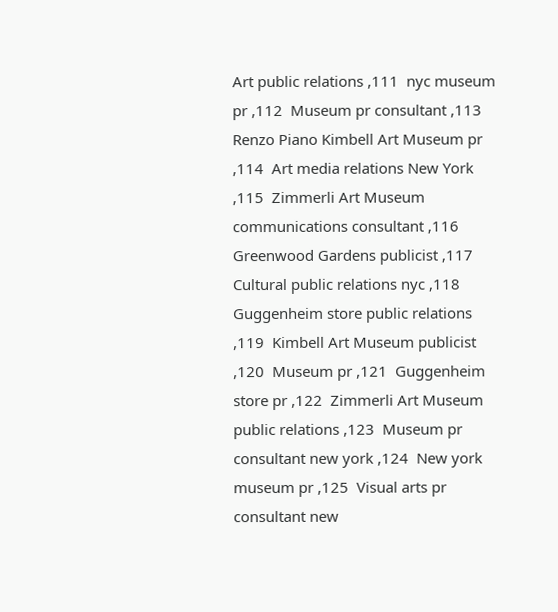Art public relations ,111  nyc museum pr ,112  Museum pr consultant ,113  Renzo Piano Kimbell Art Museum pr ,114  Art media relations New York ,115  Zimmerli Art Museum communications consultant ,116  Greenwood Gardens publicist ,117  Cultural public relations nyc ,118  Guggenheim store public relations ,119  Kimbell Art Museum publicist ,120  Museum pr ,121  Guggenheim store pr ,122  Zimmerli Art Museum public relations ,123  Museum pr consultant new york ,124  New york museum pr ,125  Visual arts pr consultant new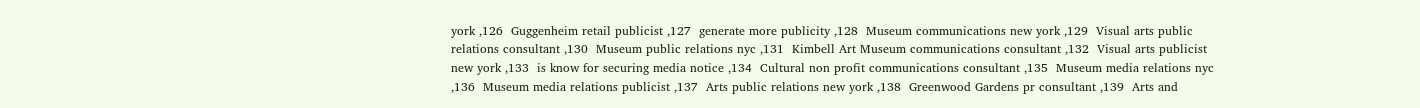york ,126  Guggenheim retail publicist ,127  generate more publicity ,128  Museum communications new york ,129  Visual arts public relations consultant ,130  Museum public relations nyc ,131  Kimbell Art Museum communications consultant ,132  Visual arts publicist new york ,133  is know for securing media notice ,134  Cultural non profit communications consultant ,135  Museum media relations nyc ,136  Museum media relations publicist ,137  Arts public relations new york ,138  Greenwood Gardens pr consultant ,139  Arts and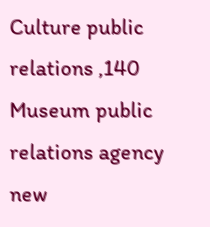Culture public relations ,140  Museum public relations agency new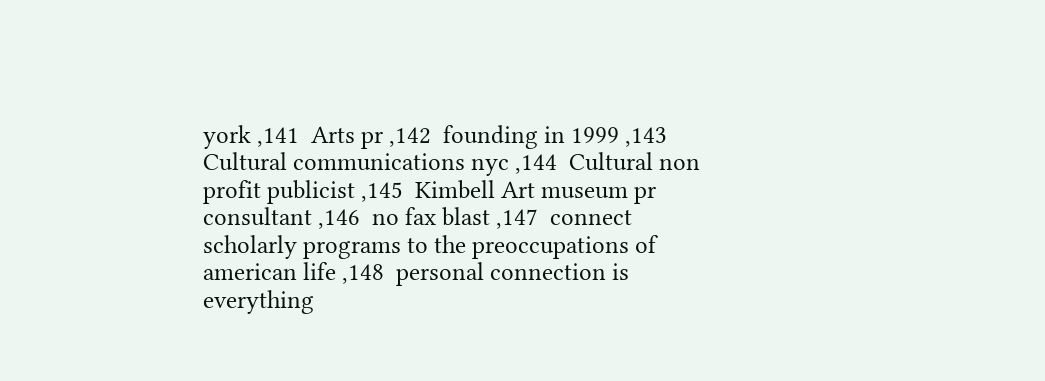york ,141  Arts pr ,142  founding in 1999 ,143  Cultural communications nyc ,144  Cultural non profit publicist ,145  Kimbell Art museum pr consultant ,146  no fax blast ,147  connect scholarly programs to the preoccupations of american life ,148  personal connection is everything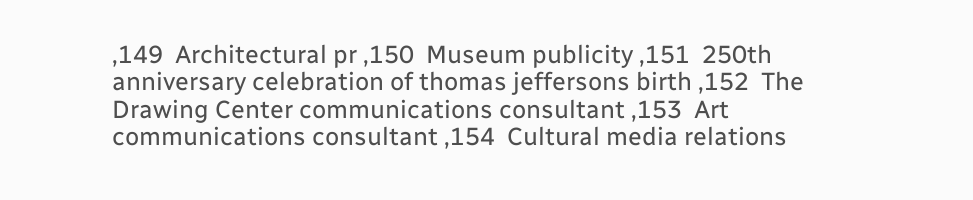,149  Architectural pr ,150  Museum publicity ,151  250th anniversary celebration of thomas jeffersons birth ,152  The Drawing Center communications consultant ,153  Art communications consultant ,154  Cultural media relations